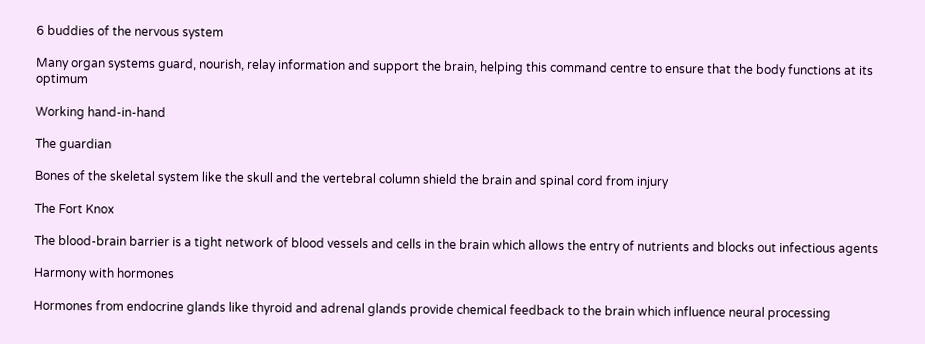6 buddies of the nervous system

Many organ systems guard, nourish, relay information and support the brain, helping this command centre to ensure that the body functions at its optimum

Working hand-in-hand

The guardian

Bones of the skeletal system like the skull and the vertebral column shield the brain and spinal cord from injury

The Fort Knox

The blood-brain barrier is a tight network of blood vessels and cells in the brain which allows the entry of nutrients and blocks out infectious agents

Harmony with hormones

Hormones from endocrine glands like thyroid and adrenal glands provide chemical feedback to the brain which influence neural processing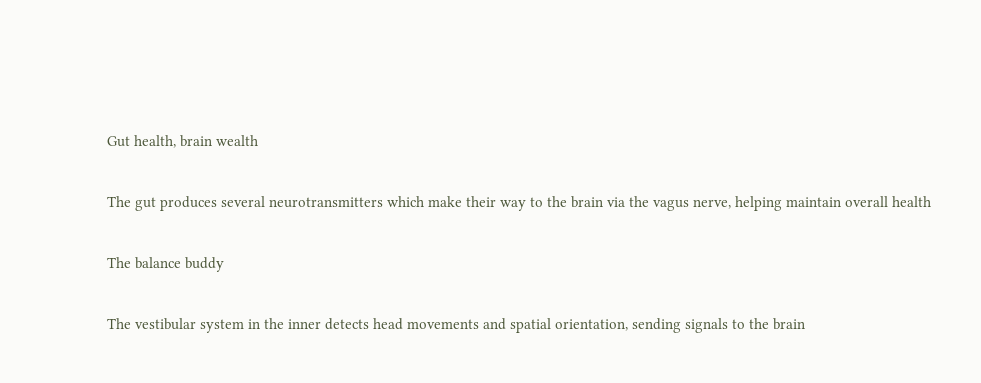Gut health, brain wealth

The gut produces several neurotransmitters which make their way to the brain via the vagus nerve, helping maintain overall health

The balance buddy

The vestibular system in the inner detects head movements and spatial orientation, sending signals to the brain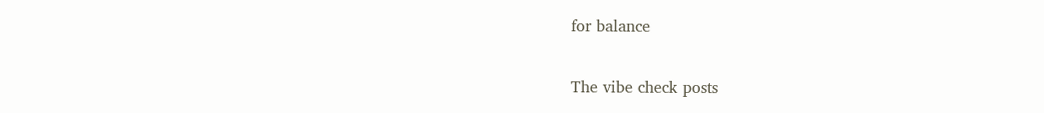for balance

The vibe check posts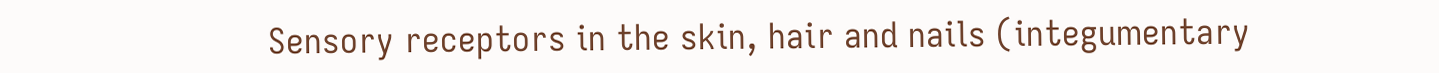Sensory receptors in the skin, hair and nails (integumentary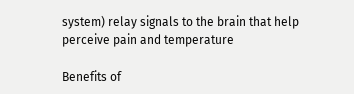system) relay signals to the brain that help perceive pain and temperature

Benefits of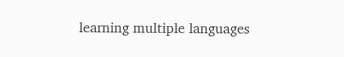learning multiple languages